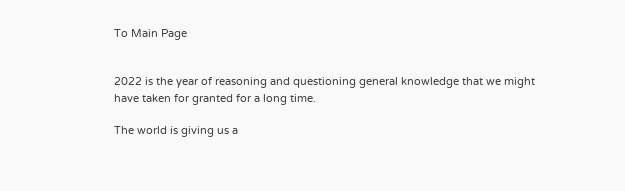To Main Page


2022 is the year of reasoning and questioning general knowledge that we might have taken for granted for a long time.

The world is giving us a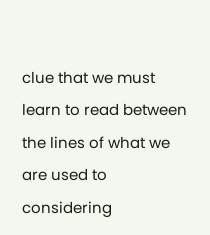clue that we must learn to read between the lines of what we are used to considering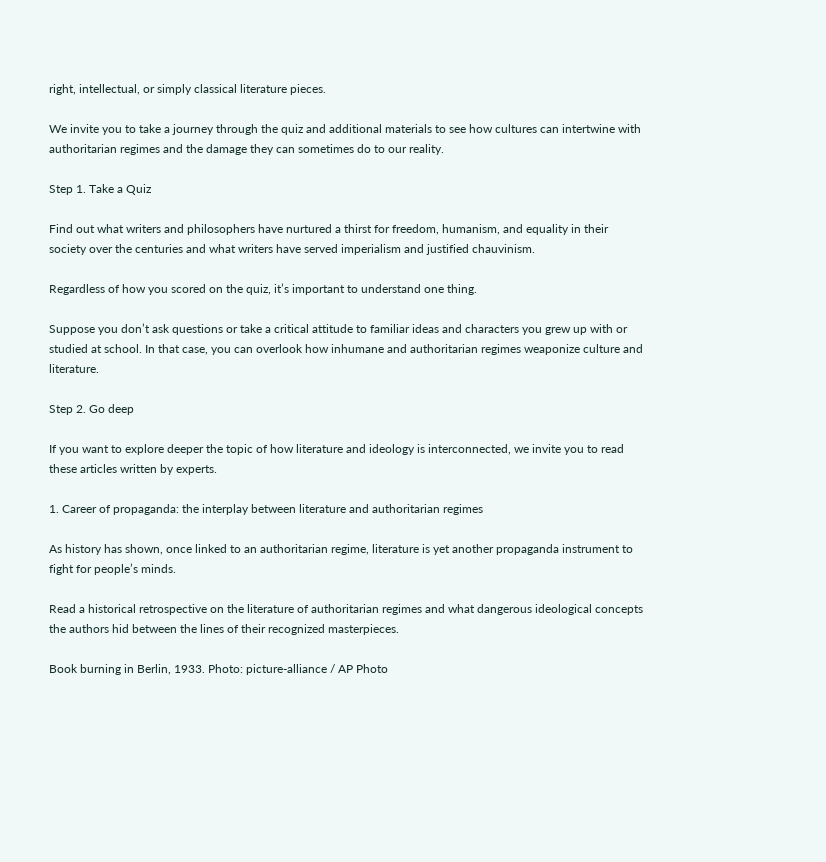right, intellectual, or simply classical literature pieces.

We invite you to take a journey through the quiz and additional materials to see how cultures can intertwine with authoritarian regimes and the damage they can sometimes do to our reality.

Step 1. Take a Quiz

Find out what writers and philosophers have nurtured a thirst for freedom, humanism, and equality in their society over the centuries and what writers have served imperialism and justified chauvinism.

Regardless of how you scored on the quiz, it’s important to understand one thing.

Suppose you don’t ask questions or take a critical attitude to familiar ideas and characters you grew up with or studied at school. In that case, you can overlook how inhumane and authoritarian regimes weaponize culture and literature.

Step 2. Go deep

If you want to explore deeper the topic of how literature and ideology is interconnected, we invite you to read these articles written by experts.

1. Career of propaganda: the interplay between literature and authoritarian regimes

As history has shown, once linked to an authoritarian regime, literature is yet another propaganda instrument to fight for people’s minds.

Read a historical retrospective on the literature of authoritarian regimes and what dangerous ideological concepts the authors hid between the lines of their recognized masterpieces.

Book burning in Berlin, 1933. Photo: picture-alliance / AP Photo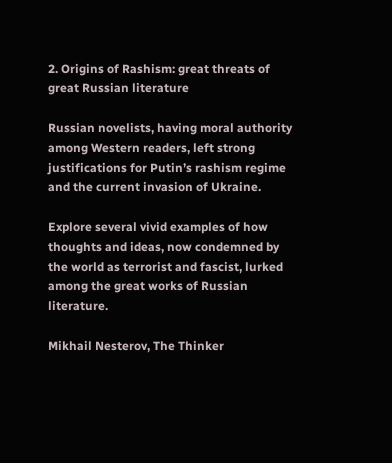2. Origins of Rashism: great threats of great Russian literature

Russian novelists, having moral authority among Western readers, left strong justifications for Putin’s rashism regime and the current invasion of Ukraine.

Explore several vivid examples of how thoughts and ideas, now condemned by the world as terrorist and fascist, lurked among the great works of Russian literature.

Mikhail Nesterov, The Thinker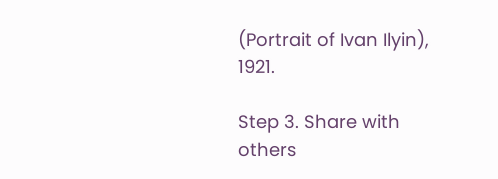(Portrait of Ivan Ilyin), 1921.

Step 3. Share with others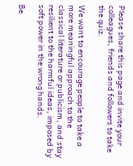Please share this page and invite your colleagues, friends and followers to take the quiz.

We want to encourage people to take a more meaningful approach to the classical literature or publicism, and stay resilient to the harmful ideas, imposed by soft power in the wrong hands.

Be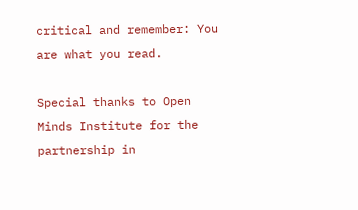critical and remember: You are what you read.

Special thanks to Open Minds Institute for the partnership in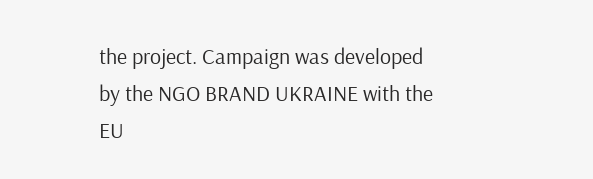the project. Campaign was developed by the NGO BRAND UKRAINE with the EU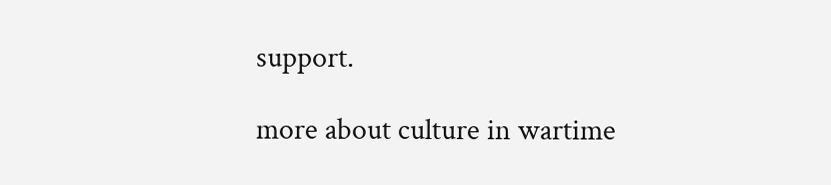support.

more about culture in wartime